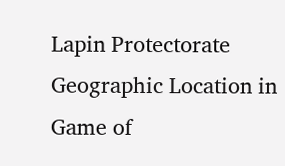Lapin Protectorate Geographic Location in Game of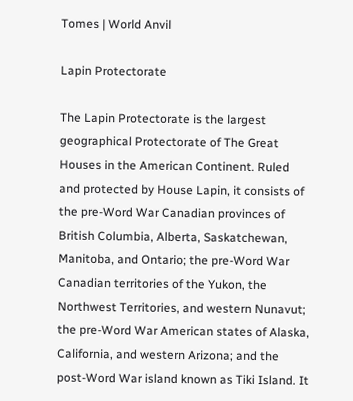Tomes | World Anvil

Lapin Protectorate

The Lapin Protectorate is the largest geographical Protectorate of The Great Houses in the American Continent. Ruled and protected by House Lapin, it consists of the pre-Word War Canadian provinces of British Columbia, Alberta, Saskatchewan, Manitoba, and Ontario; the pre-Word War Canadian territories of the Yukon, the Northwest Territories, and western Nunavut; the pre-Word War American states of Alaska, California, and western Arizona; and the post-Word War island known as Tiki Island. It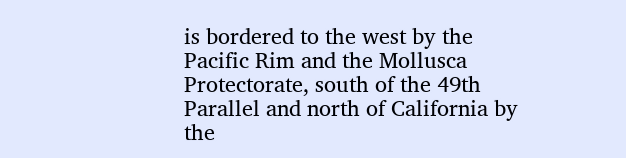is bordered to the west by the Pacific Rim and the Mollusca Protectorate, south of the 49th Parallel and north of California by the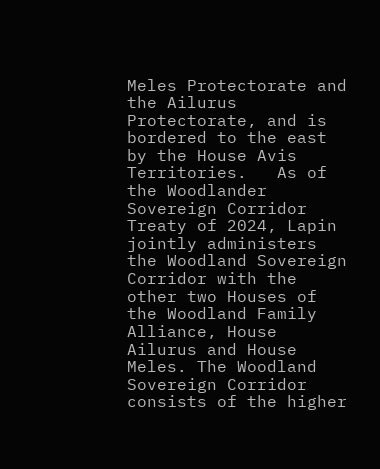Meles Protectorate and the Ailurus Protectorate, and is bordered to the east by the House Avis Territories.   As of the Woodlander Sovereign Corridor Treaty of 2024, Lapin jointly administers the Woodland Sovereign Corridor with the other two Houses of the Woodland Family Alliance, House Ailurus and House Meles. The Woodland Sovereign Corridor consists of the higher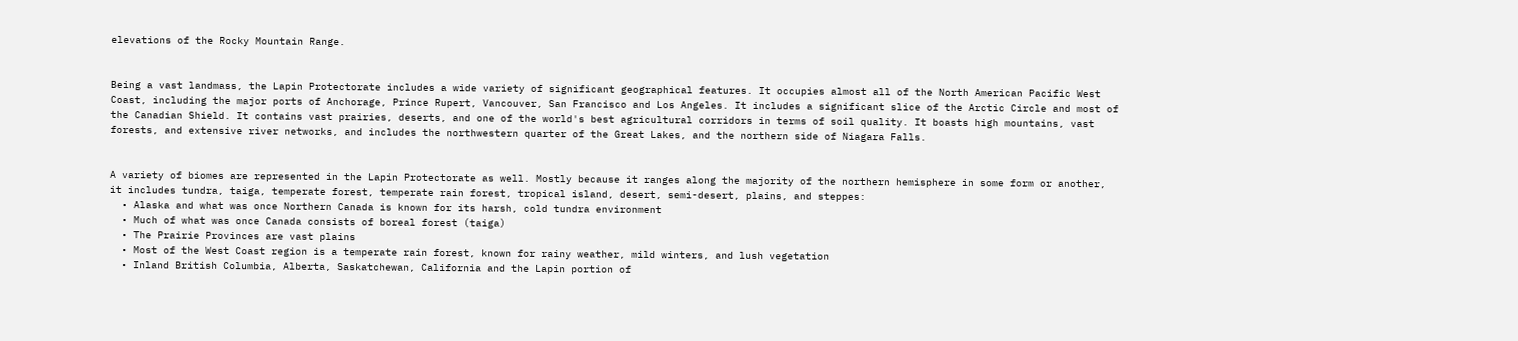elevations of the Rocky Mountain Range.


Being a vast landmass, the Lapin Protectorate includes a wide variety of significant geographical features. It occupies almost all of the North American Pacific West Coast, including the major ports of Anchorage, Prince Rupert, Vancouver, San Francisco and Los Angeles. It includes a significant slice of the Arctic Circle and most of the Canadian Shield. It contains vast prairies, deserts, and one of the world's best agricultural corridors in terms of soil quality. It boasts high mountains, vast forests, and extensive river networks, and includes the northwestern quarter of the Great Lakes, and the northern side of Niagara Falls.


A variety of biomes are represented in the Lapin Protectorate as well. Mostly because it ranges along the majority of the northern hemisphere in some form or another, it includes tundra, taiga, temperate forest, temperate rain forest, tropical island, desert, semi-desert, plains, and steppes:
  • Alaska and what was once Northern Canada is known for its harsh, cold tundra environment
  • Much of what was once Canada consists of boreal forest (taiga)
  • The Prairie Provinces are vast plains
  • Most of the West Coast region is a temperate rain forest, known for rainy weather, mild winters, and lush vegetation
  • Inland British Columbia, Alberta, Saskatchewan, California and the Lapin portion of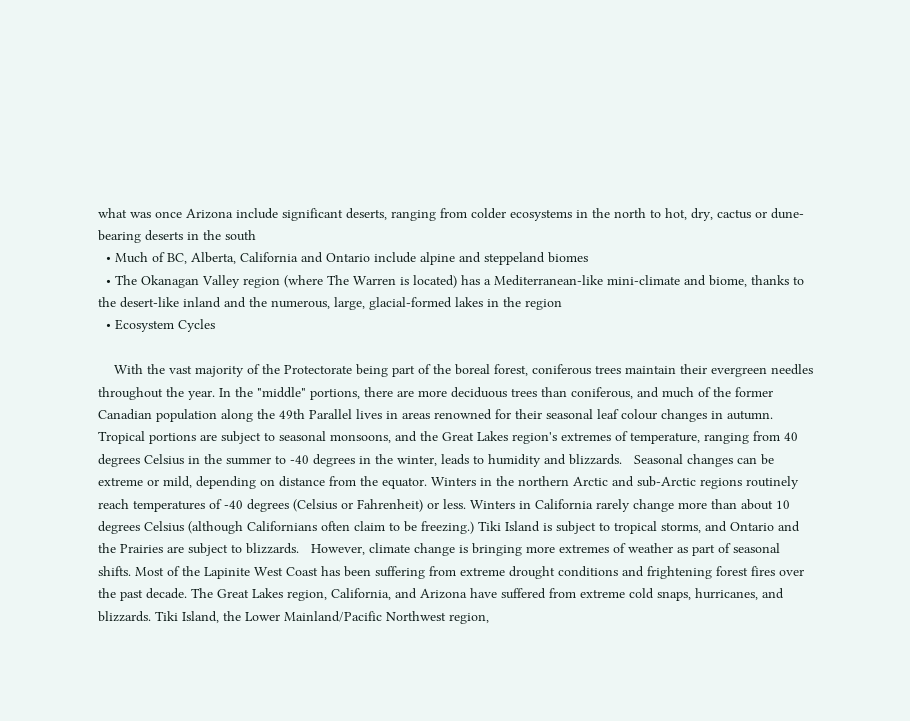what was once Arizona include significant deserts, ranging from colder ecosystems in the north to hot, dry, cactus or dune-bearing deserts in the south
  • Much of BC, Alberta, California and Ontario include alpine and steppeland biomes
  • The Okanagan Valley region (where The Warren is located) has a Mediterranean-like mini-climate and biome, thanks to the desert-like inland and the numerous, large, glacial-formed lakes in the region
  • Ecosystem Cycles

    With the vast majority of the Protectorate being part of the boreal forest, coniferous trees maintain their evergreen needles throughout the year. In the "middle" portions, there are more deciduous trees than coniferous, and much of the former Canadian population along the 49th Parallel lives in areas renowned for their seasonal leaf colour changes in autumn. Tropical portions are subject to seasonal monsoons, and the Great Lakes region's extremes of temperature, ranging from 40 degrees Celsius in the summer to -40 degrees in the winter, leads to humidity and blizzards.   Seasonal changes can be extreme or mild, depending on distance from the equator. Winters in the northern Arctic and sub-Arctic regions routinely reach temperatures of -40 degrees (Celsius or Fahrenheit) or less. Winters in California rarely change more than about 10 degrees Celsius (although Californians often claim to be freezing.) Tiki Island is subject to tropical storms, and Ontario and the Prairies are subject to blizzards.   However, climate change is bringing more extremes of weather as part of seasonal shifts. Most of the Lapinite West Coast has been suffering from extreme drought conditions and frightening forest fires over the past decade. The Great Lakes region, California, and Arizona have suffered from extreme cold snaps, hurricanes, and blizzards. Tiki Island, the Lower Mainland/Pacific Northwest region,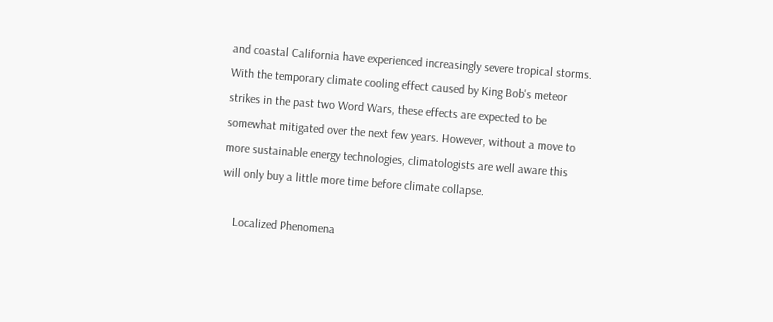and coastal California have experienced increasingly severe tropical storms. With the temporary climate cooling effect caused by King Bob's meteor strikes in the past two Word Wars, these effects are expected to be somewhat mitigated over the next few years. However, without a move to more sustainable energy technologies, climatologists are well aware this will only buy a little more time before climate collapse.

    Localized Phenomena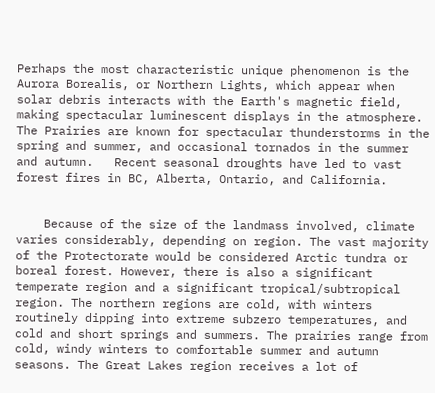Perhaps the most characteristic unique phenomenon is the Aurora Borealis, or Northern Lights, which appear when solar debris interacts with the Earth's magnetic field, making spectacular luminescent displays in the atmosphere.   The Prairies are known for spectacular thunderstorms in the spring and summer, and occasional tornados in the summer and autumn.   Recent seasonal droughts have led to vast forest fires in BC, Alberta, Ontario, and California.


    Because of the size of the landmass involved, climate varies considerably, depending on region. The vast majority of the Protectorate would be considered Arctic tundra or boreal forest. However, there is also a significant temperate region and a significant tropical/subtropical region. The northern regions are cold, with winters routinely dipping into extreme subzero temperatures, and cold and short springs and summers. The prairies range from cold, windy winters to comfortable summer and autumn seasons. The Great Lakes region receives a lot of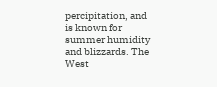percipitation, and is known for summer humidity and blizzards. The West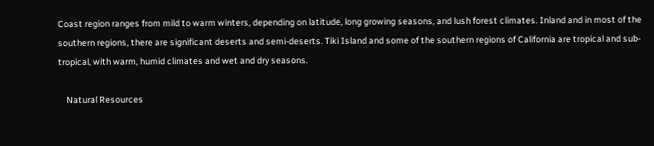Coast region ranges from mild to warm winters, depending on latitude, long growing seasons, and lush forest climates. Inland and in most of the southern regions, there are significant deserts and semi-deserts. Tiki Island and some of the southern regions of California are tropical and sub-tropical, with warm, humid climates and wet and dry seasons.

    Natural Resources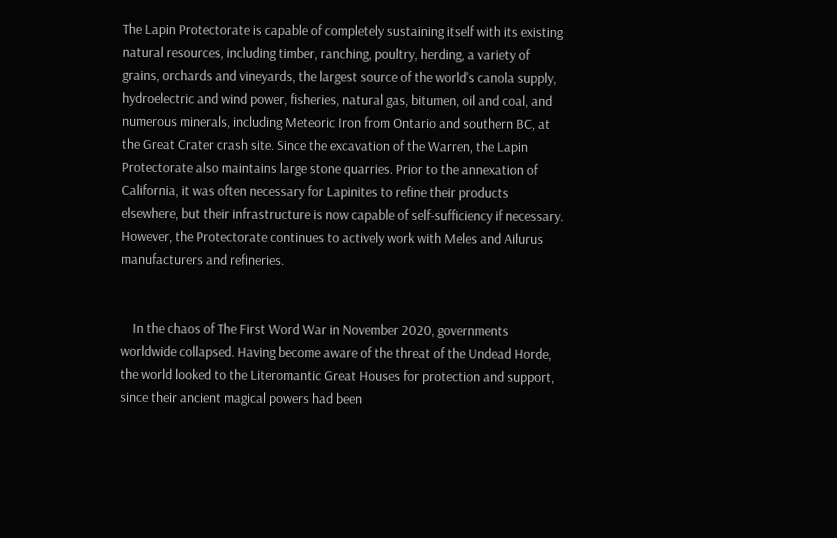The Lapin Protectorate is capable of completely sustaining itself with its existing natural resources, including timber, ranching, poultry, herding, a variety of grains, orchards and vineyards, the largest source of the world's canola supply, hydroelectric and wind power, fisheries, natural gas, bitumen, oil and coal, and numerous minerals, including Meteoric Iron from Ontario and southern BC, at the Great Crater crash site. Since the excavation of the Warren, the Lapin Protectorate also maintains large stone quarries. Prior to the annexation of California, it was often necessary for Lapinites to refine their products elsewhere, but their infrastructure is now capable of self-sufficiency if necessary. However, the Protectorate continues to actively work with Meles and Ailurus manufacturers and refineries.


    In the chaos of The First Word War in November 2020, governments worldwide collapsed. Having become aware of the threat of the Undead Horde, the world looked to the Literomantic Great Houses for protection and support, since their ancient magical powers had been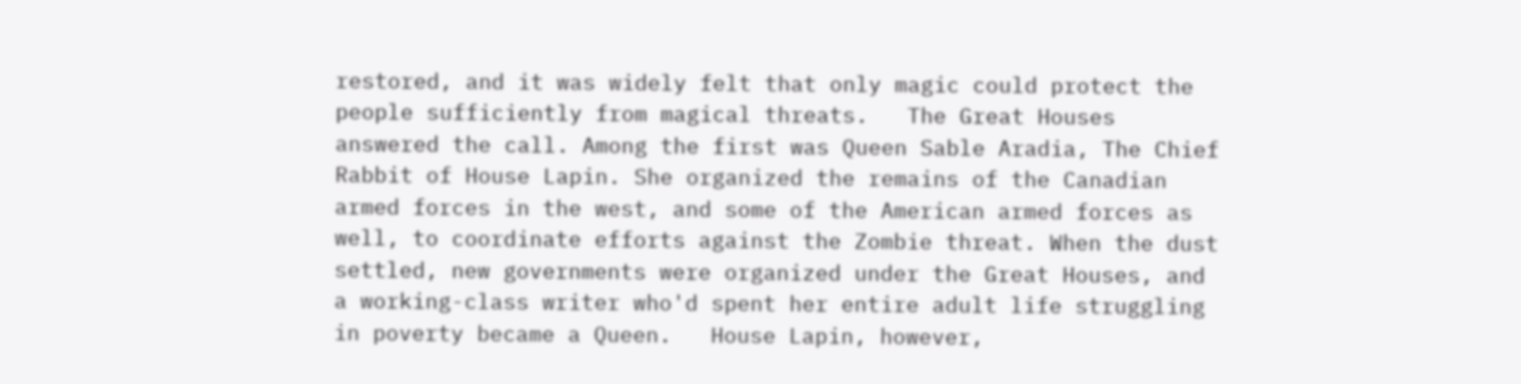restored, and it was widely felt that only magic could protect the people sufficiently from magical threats.   The Great Houses answered the call. Among the first was Queen Sable Aradia, The Chief Rabbit of House Lapin. She organized the remains of the Canadian armed forces in the west, and some of the American armed forces as well, to coordinate efforts against the Zombie threat. When the dust settled, new governments were organized under the Great Houses, and a working-class writer who'd spent her entire adult life struggling in poverty became a Queen.   House Lapin, however,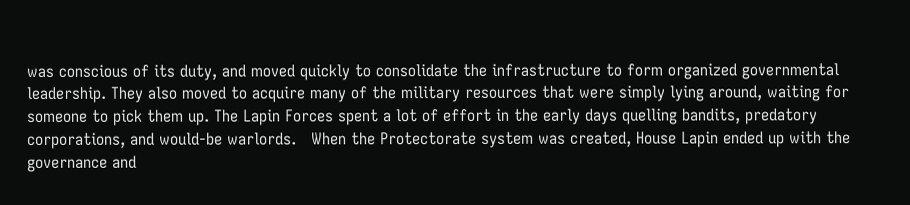was conscious of its duty, and moved quickly to consolidate the infrastructure to form organized governmental leadership. They also moved to acquire many of the military resources that were simply lying around, waiting for someone to pick them up. The Lapin Forces spent a lot of effort in the early days quelling bandits, predatory corporations, and would-be warlords.   When the Protectorate system was created, House Lapin ended up with the governance and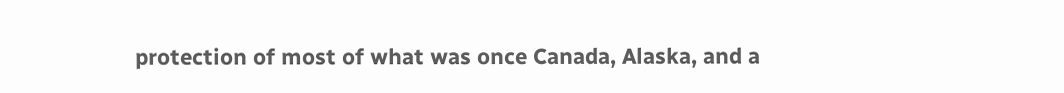protection of most of what was once Canada, Alaska, and a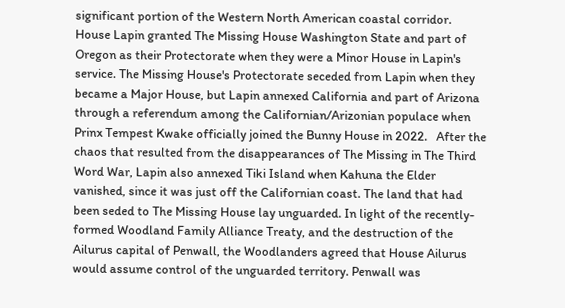significant portion of the Western North American coastal corridor.   House Lapin granted The Missing House Washington State and part of Oregon as their Protectorate when they were a Minor House in Lapin's service. The Missing House's Protectorate seceded from Lapin when they became a Major House, but Lapin annexed California and part of Arizona through a referendum among the Californian/Arizonian populace when Prinx Tempest Kwake officially joined the Bunny House in 2022.   After the chaos that resulted from the disappearances of The Missing in The Third Word War, Lapin also annexed Tiki Island when Kahuna the Elder vanished, since it was just off the Californian coast. The land that had been seded to The Missing House lay unguarded. In light of the recently-formed Woodland Family Alliance Treaty, and the destruction of the Ailurus capital of Penwall, the Woodlanders agreed that House Ailurus would assume control of the unguarded territory. Penwall was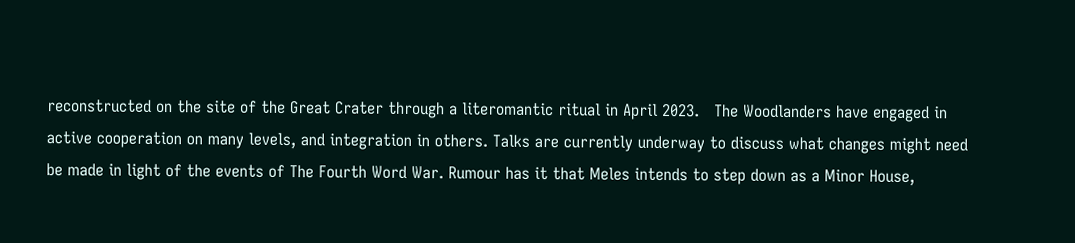reconstructed on the site of the Great Crater through a literomantic ritual in April 2023.   The Woodlanders have engaged in active cooperation on many levels, and integration in others. Talks are currently underway to discuss what changes might need be made in light of the events of The Fourth Word War. Rumour has it that Meles intends to step down as a Minor House,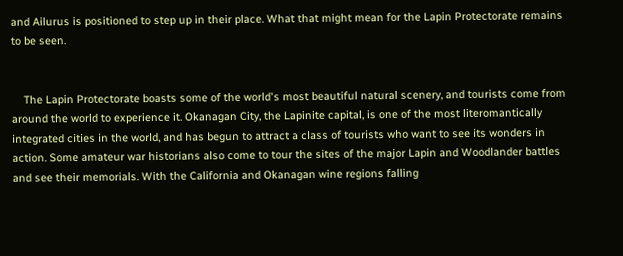and Ailurus is positioned to step up in their place. What that might mean for the Lapin Protectorate remains to be seen.


    The Lapin Protectorate boasts some of the world's most beautiful natural scenery, and tourists come from around the world to experience it. Okanagan City, the Lapinite capital, is one of the most literomantically integrated cities in the world, and has begun to attract a class of tourists who want to see its wonders in action. Some amateur war historians also come to tour the sites of the major Lapin and Woodlander battles and see their memorials. With the California and Okanagan wine regions falling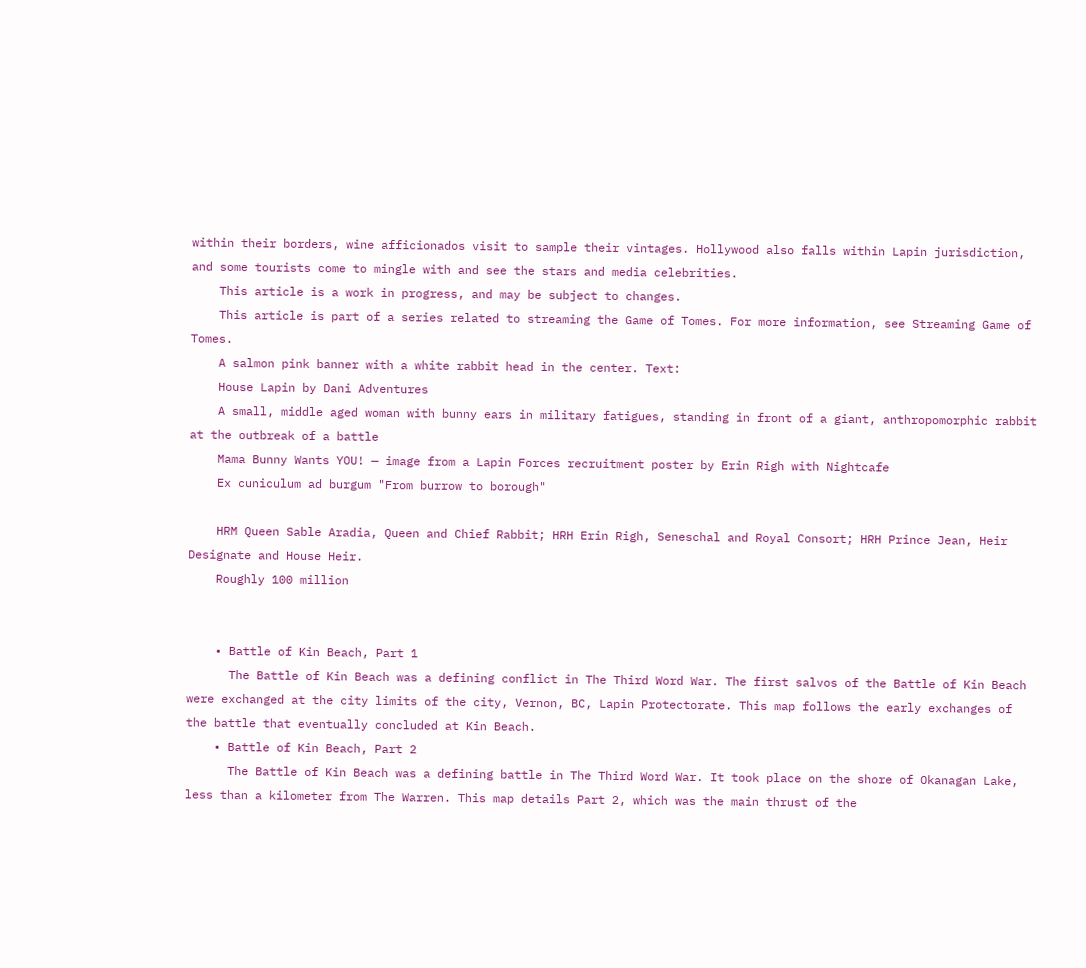within their borders, wine afficionados visit to sample their vintages. Hollywood also falls within Lapin jurisdiction, and some tourists come to mingle with and see the stars and media celebrities.
    This article is a work in progress, and may be subject to changes.
    This article is part of a series related to streaming the Game of Tomes. For more information, see Streaming Game of Tomes.
    A salmon pink banner with a white rabbit head in the center. Text:
    House Lapin by Dani Adventures
    A small, middle aged woman with bunny ears in military fatigues, standing in front of a giant, anthropomorphic rabbit at the outbreak of a battle
    Mama Bunny Wants YOU! — image from a Lapin Forces recruitment poster by Erin Righ with Nightcafe
    Ex cuniculum ad burgum "From burrow to borough"

    HRM Queen Sable Aradia, Queen and Chief Rabbit; HRH Erin Righ, Seneschal and Royal Consort; HRH Prince Jean, Heir Designate and House Heir.
    Roughly 100 million


    • Battle of Kin Beach, Part 1
      The Battle of Kin Beach was a defining conflict in The Third Word War. The first salvos of the Battle of Kin Beach were exchanged at the city limits of the city, Vernon, BC, Lapin Protectorate. This map follows the early exchanges of the battle that eventually concluded at Kin Beach.
    • Battle of Kin Beach, Part 2
      The Battle of Kin Beach was a defining battle in The Third Word War. It took place on the shore of Okanagan Lake, less than a kilometer from The Warren. This map details Part 2, which was the main thrust of the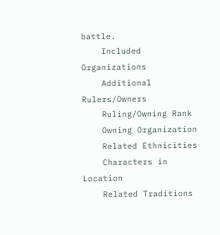battle.
    Included Organizations
    Additional Rulers/Owners
    Ruling/Owning Rank
    Owning Organization
    Related Ethnicities
    Characters in Location
    Related Traditions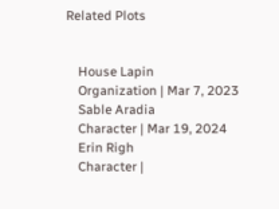Related Plots


    House Lapin
    Organization | Mar 7, 2023
    Sable Aradia
    Character | Mar 19, 2024
    Erin Righ
    Character |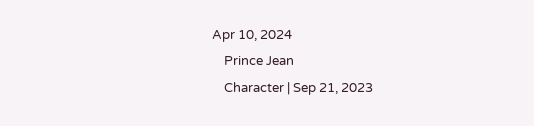Apr 10, 2024
    Prince Jean
    Character | Sep 21, 2023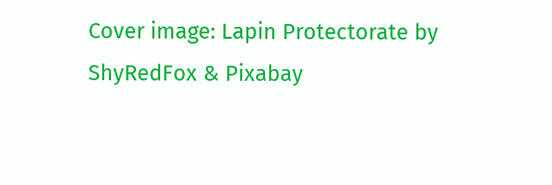Cover image: Lapin Protectorate by ShyRedFox & Pixabay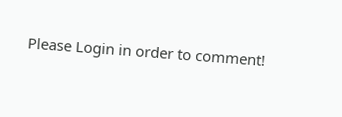Please Login in order to comment!